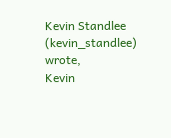Kevin Standlee (kevin_standlee) wrote,
Kevin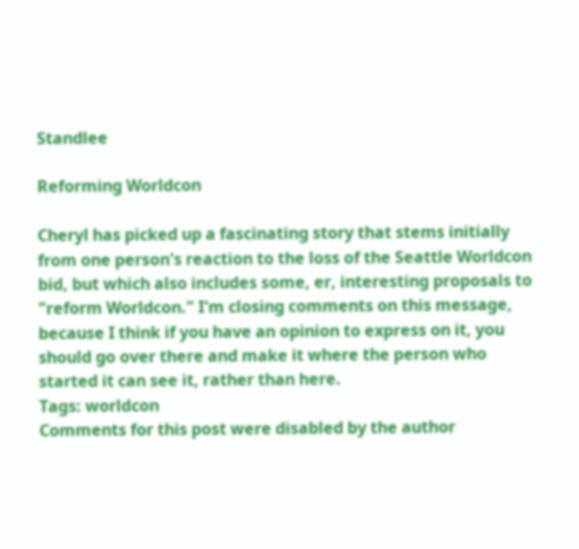Standlee

Reforming Worldcon

Cheryl has picked up a fascinating story that stems initially from one person's reaction to the loss of the Seattle Worldcon bid, but which also includes some, er, interesting proposals to "reform Worldcon." I'm closing comments on this message, because I think if you have an opinion to express on it, you should go over there and make it where the person who started it can see it, rather than here.
Tags: worldcon
Comments for this post were disabled by the author